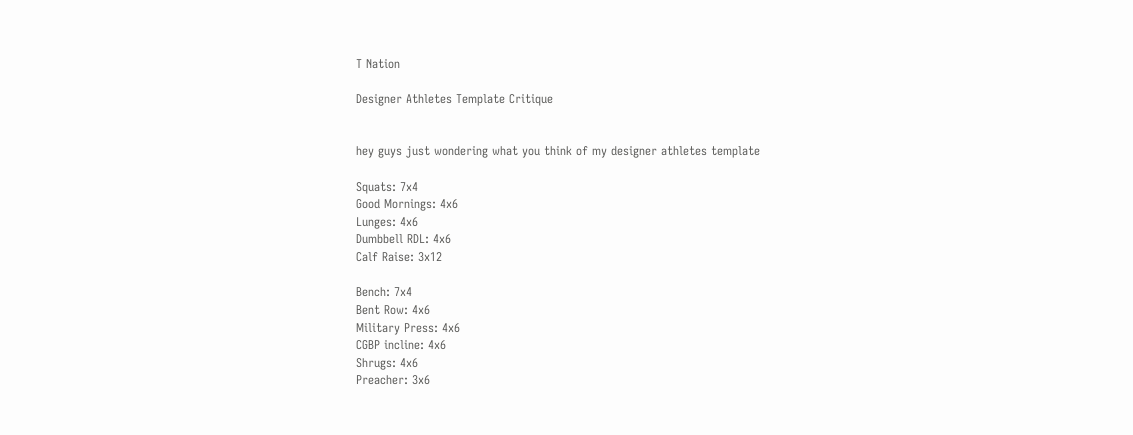T Nation

Designer Athletes Template Critique


hey guys just wondering what you think of my designer athletes template

Squats: 7x4
Good Mornings: 4x6
Lunges: 4x6
Dumbbell RDL: 4x6
Calf Raise: 3x12

Bench: 7x4
Bent Row: 4x6
Military Press: 4x6
CGBP incline: 4x6
Shrugs: 4x6
Preacher: 3x6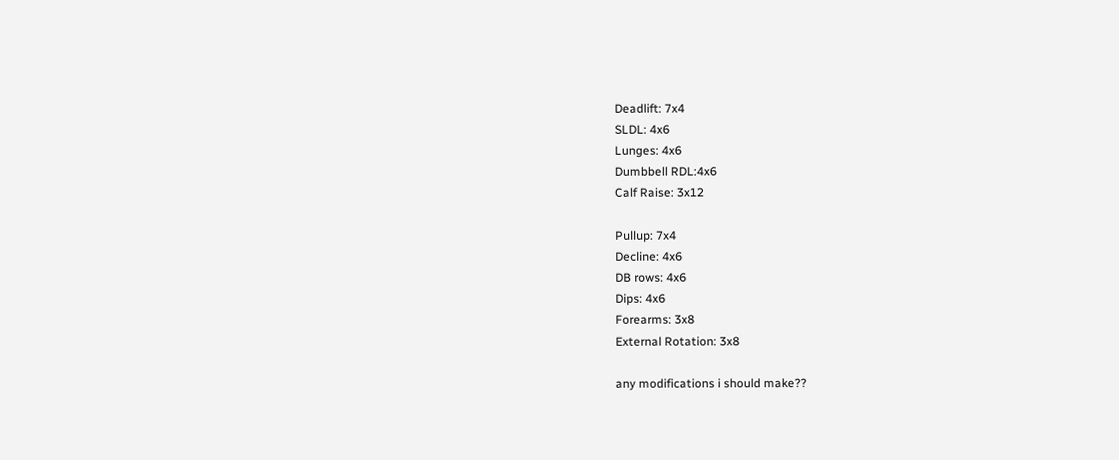Deadlift: 7x4
SLDL: 4x6
Lunges: 4x6
Dumbbell RDL:4x6
Calf Raise: 3x12

Pullup: 7x4
Decline: 4x6
DB rows: 4x6
Dips: 4x6
Forearms: 3x8
External Rotation: 3x8

any modifications i should make??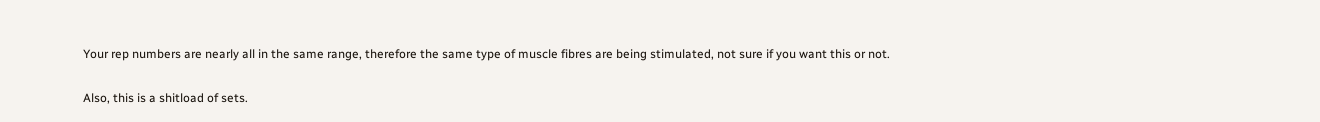Your rep numbers are nearly all in the same range, therefore the same type of muscle fibres are being stimulated, not sure if you want this or not.

Also, this is a shitload of sets.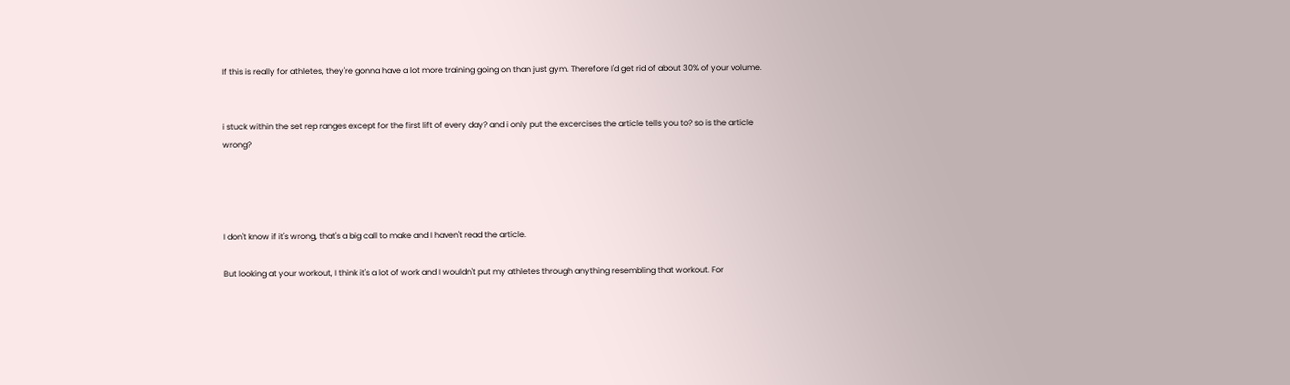If this is really for athletes, they're gonna have a lot more training going on than just gym. Therefore I'd get rid of about 30% of your volume.


i stuck within the set rep ranges except for the first lift of every day? and i only put the excercises the article tells you to? so is the article wrong?




I don't know if it's wrong, that's a big call to make and I haven't read the article.

But looking at your workout, I think it's a lot of work and I wouldn't put my athletes through anything resembling that workout. For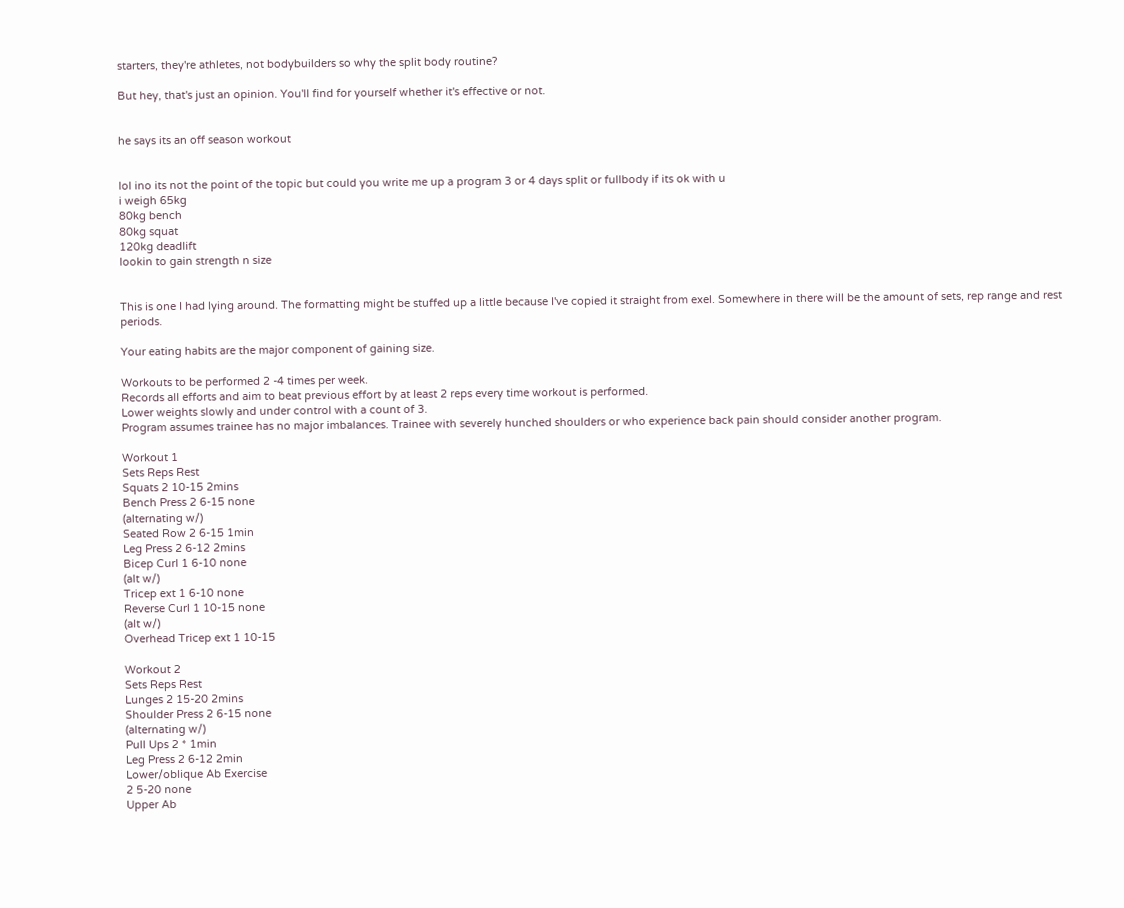starters, they're athletes, not bodybuilders so why the split body routine?

But hey, that's just an opinion. You'll find for yourself whether it's effective or not.


he says its an off season workout


lol ino its not the point of the topic but could you write me up a program 3 or 4 days split or fullbody if its ok with u
i weigh 65kg
80kg bench
80kg squat
120kg deadlift
lookin to gain strength n size


This is one I had lying around. The formatting might be stuffed up a little because I've copied it straight from exel. Somewhere in there will be the amount of sets, rep range and rest periods.

Your eating habits are the major component of gaining size.

Workouts to be performed 2 -4 times per week.
Records all efforts and aim to beat previous effort by at least 2 reps every time workout is performed.
Lower weights slowly and under control with a count of 3.
Program assumes trainee has no major imbalances. Trainee with severely hunched shoulders or who experience back pain should consider another program.

Workout 1
Sets Reps Rest
Squats 2 10-15 2mins
Bench Press 2 6-15 none
(alternating w/)
Seated Row 2 6-15 1min
Leg Press 2 6-12 2mins
Bicep Curl 1 6-10 none
(alt w/)
Tricep ext 1 6-10 none
Reverse Curl 1 10-15 none
(alt w/)
Overhead Tricep ext 1 10-15

Workout 2
Sets Reps Rest
Lunges 2 15-20 2mins
Shoulder Press 2 6-15 none
(alternating w/)
Pull Ups 2 * 1min
Leg Press 2 6-12 2min
Lower/oblique Ab Exercise
2 5-20 none
Upper Ab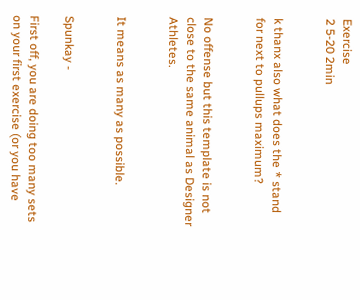Exercise
2 5-20 2min


k thanx also what does the * stand for next to pullups maximum?


No offense but this template is not close to the same animal as Designer Athletes.


It means as many as possible.


Spunkay -

First off, you are doing too many sets on your first exercise (or you have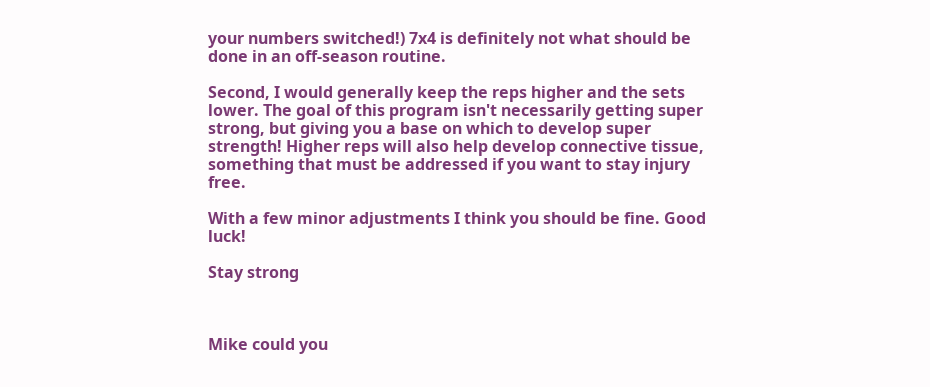your numbers switched!) 7x4 is definitely not what should be done in an off-season routine.

Second, I would generally keep the reps higher and the sets lower. The goal of this program isn't necessarily getting super strong, but giving you a base on which to develop super strength! Higher reps will also help develop connective tissue, something that must be addressed if you want to stay injury free.

With a few minor adjustments I think you should be fine. Good luck!

Stay strong



Mike could you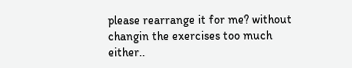please rearrange it for me? without changin the exercises too much either..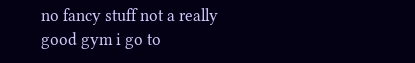no fancy stuff not a really good gym i go to